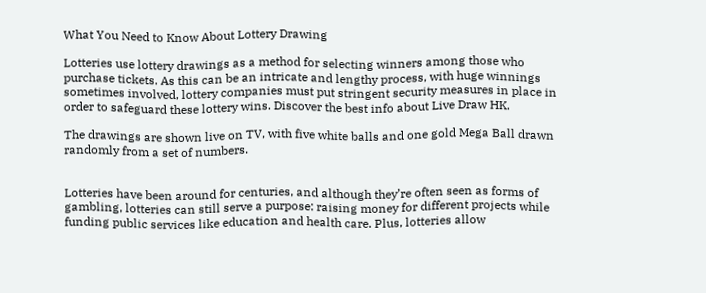What You Need to Know About Lottery Drawing

Lotteries use lottery drawings as a method for selecting winners among those who purchase tickets. As this can be an intricate and lengthy process, with huge winnings sometimes involved, lottery companies must put stringent security measures in place in order to safeguard these lottery wins. Discover the best info about Live Draw HK.

The drawings are shown live on TV, with five white balls and one gold Mega Ball drawn randomly from a set of numbers.


Lotteries have been around for centuries, and although they’re often seen as forms of gambling, lotteries can still serve a purpose: raising money for different projects while funding public services like education and health care. Plus, lotteries allow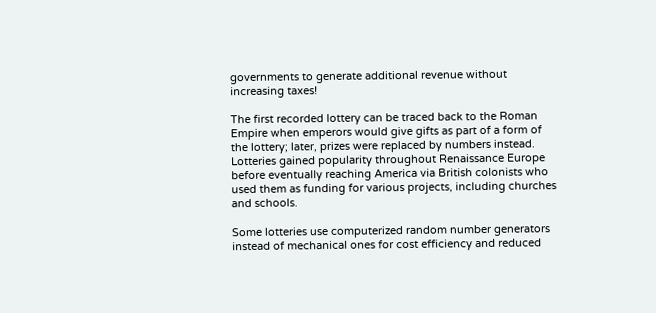governments to generate additional revenue without increasing taxes!

The first recorded lottery can be traced back to the Roman Empire when emperors would give gifts as part of a form of the lottery; later, prizes were replaced by numbers instead. Lotteries gained popularity throughout Renaissance Europe before eventually reaching America via British colonists who used them as funding for various projects, including churches and schools.

Some lotteries use computerized random number generators instead of mechanical ones for cost efficiency and reduced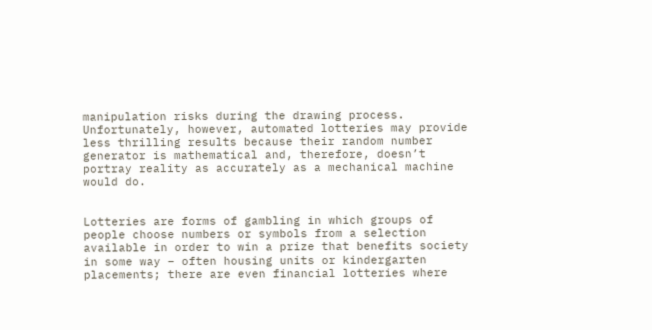manipulation risks during the drawing process. Unfortunately, however, automated lotteries may provide less thrilling results because their random number generator is mathematical and, therefore, doesn’t portray reality as accurately as a mechanical machine would do.


Lotteries are forms of gambling in which groups of people choose numbers or symbols from a selection available in order to win a prize that benefits society in some way – often housing units or kindergarten placements; there are even financial lotteries where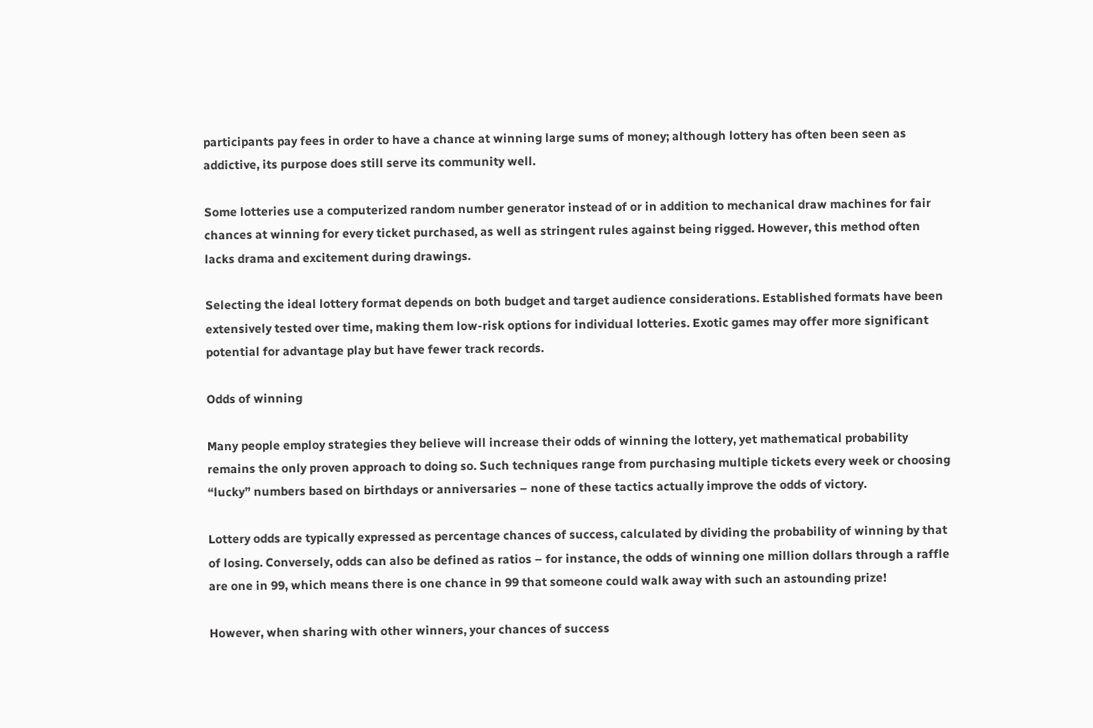participants pay fees in order to have a chance at winning large sums of money; although lottery has often been seen as addictive, its purpose does still serve its community well.

Some lotteries use a computerized random number generator instead of or in addition to mechanical draw machines for fair chances at winning for every ticket purchased, as well as stringent rules against being rigged. However, this method often lacks drama and excitement during drawings.

Selecting the ideal lottery format depends on both budget and target audience considerations. Established formats have been extensively tested over time, making them low-risk options for individual lotteries. Exotic games may offer more significant potential for advantage play but have fewer track records.

Odds of winning

Many people employ strategies they believe will increase their odds of winning the lottery, yet mathematical probability remains the only proven approach to doing so. Such techniques range from purchasing multiple tickets every week or choosing “lucky” numbers based on birthdays or anniversaries – none of these tactics actually improve the odds of victory.

Lottery odds are typically expressed as percentage chances of success, calculated by dividing the probability of winning by that of losing. Conversely, odds can also be defined as ratios – for instance, the odds of winning one million dollars through a raffle are one in 99, which means there is one chance in 99 that someone could walk away with such an astounding prize!

However, when sharing with other winners, your chances of success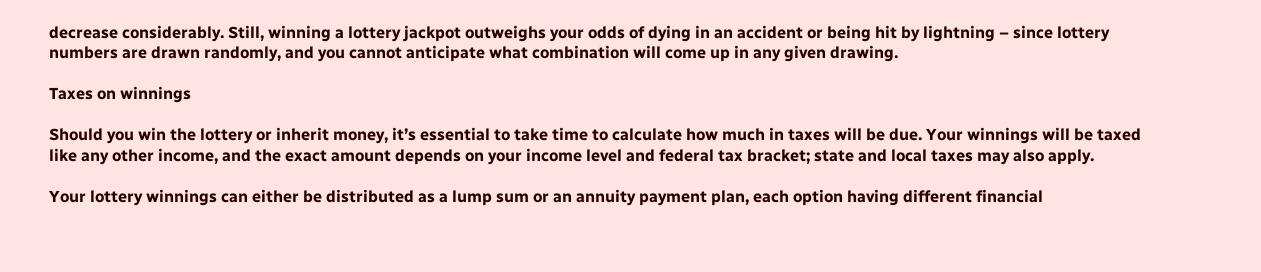decrease considerably. Still, winning a lottery jackpot outweighs your odds of dying in an accident or being hit by lightning – since lottery numbers are drawn randomly, and you cannot anticipate what combination will come up in any given drawing.

Taxes on winnings

Should you win the lottery or inherit money, it’s essential to take time to calculate how much in taxes will be due. Your winnings will be taxed like any other income, and the exact amount depends on your income level and federal tax bracket; state and local taxes may also apply.

Your lottery winnings can either be distributed as a lump sum or an annuity payment plan, each option having different financial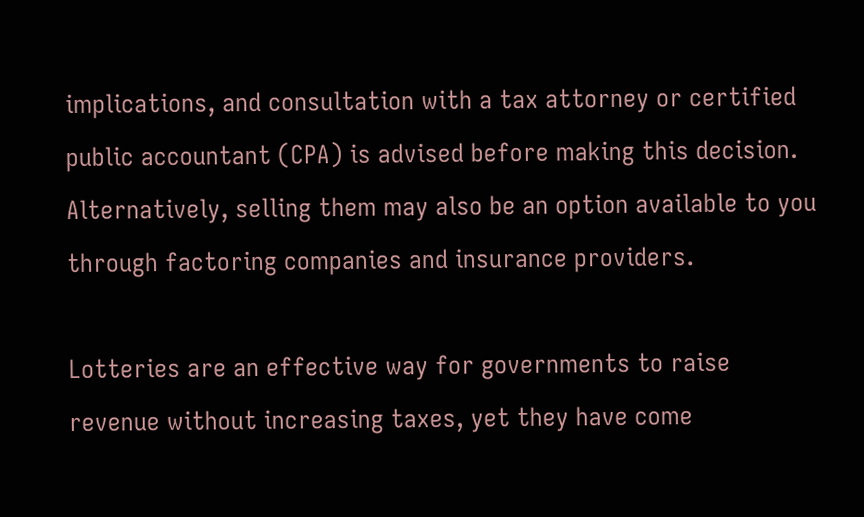implications, and consultation with a tax attorney or certified public accountant (CPA) is advised before making this decision. Alternatively, selling them may also be an option available to you through factoring companies and insurance providers.

Lotteries are an effective way for governments to raise revenue without increasing taxes, yet they have come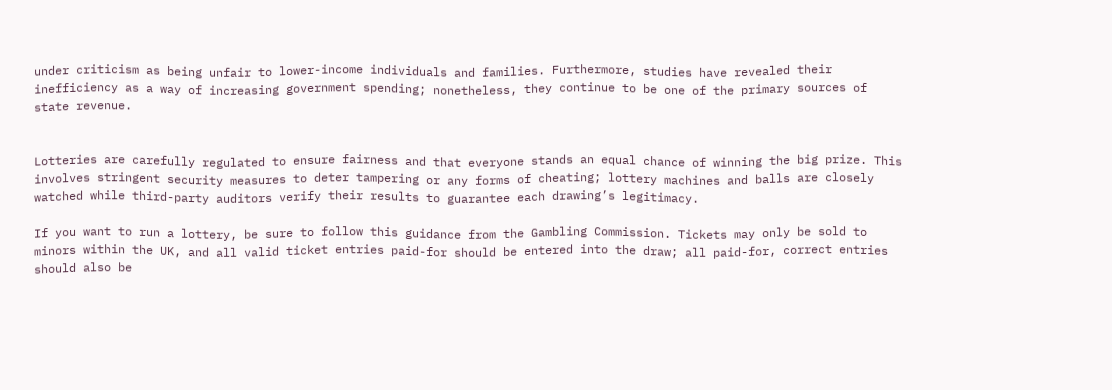under criticism as being unfair to lower-income individuals and families. Furthermore, studies have revealed their inefficiency as a way of increasing government spending; nonetheless, they continue to be one of the primary sources of state revenue.


Lotteries are carefully regulated to ensure fairness and that everyone stands an equal chance of winning the big prize. This involves stringent security measures to deter tampering or any forms of cheating; lottery machines and balls are closely watched while third-party auditors verify their results to guarantee each drawing’s legitimacy.

If you want to run a lottery, be sure to follow this guidance from the Gambling Commission. Tickets may only be sold to minors within the UK, and all valid ticket entries paid-for should be entered into the draw; all paid-for, correct entries should also be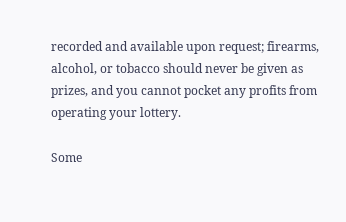recorded and available upon request; firearms, alcohol, or tobacco should never be given as prizes, and you cannot pocket any profits from operating your lottery.

Some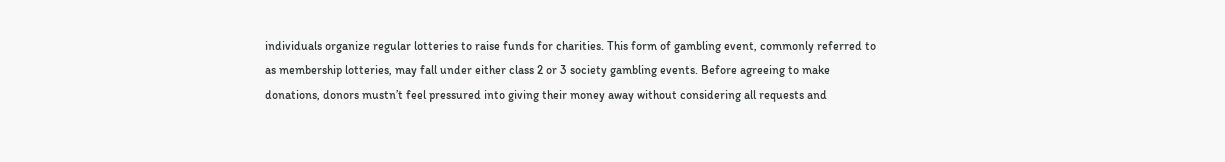individuals organize regular lotteries to raise funds for charities. This form of gambling event, commonly referred to as membership lotteries, may fall under either class 2 or 3 society gambling events. Before agreeing to make donations, donors mustn’t feel pressured into giving their money away without considering all requests and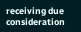receiving due consideration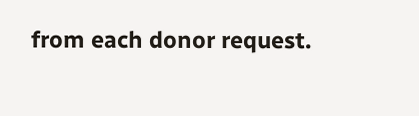from each donor request.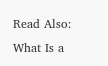Read Also: What Is a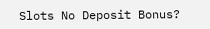Slots No Deposit Bonus?